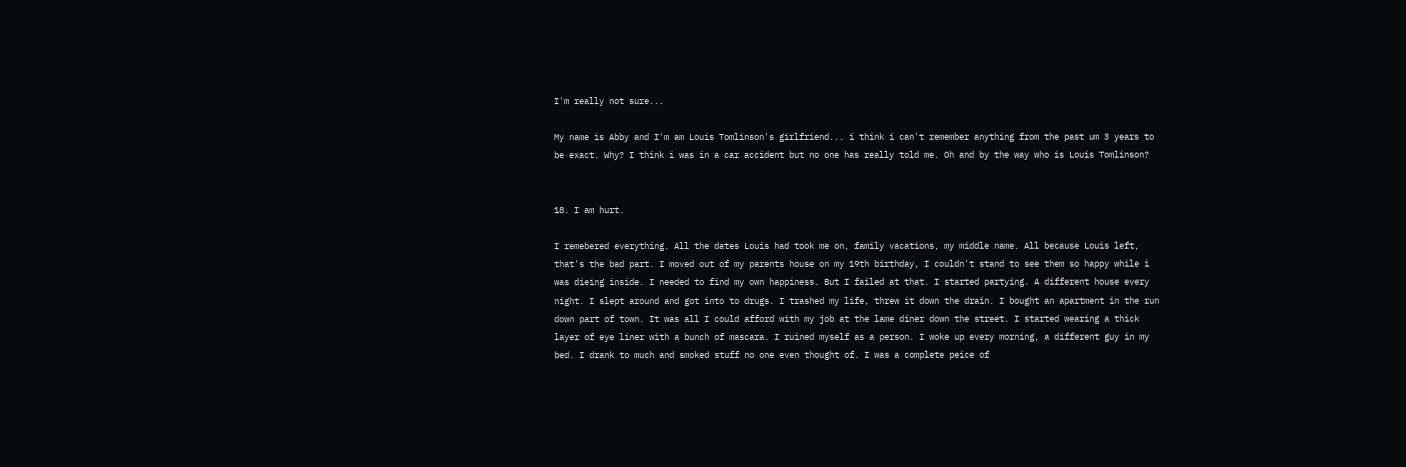I'm really not sure...

My name is Abby and I'm am Louis Tomlinson's girlfriend... i think i can't remember anything from the past um 3 years to be exact. Why? I think i was in a car accident but no one has really told me. Oh and by the way who is Louis Tomlinson?


18. I am hurt.

I remebered everything. All the dates Louis had took me on, family vacations, my middle name. All because Louis left, that's the bad part. I moved out of my parents house on my 19th birthday, I couldn't stand to see them so happy while i was dieing inside. I needed to find my own happiness. But I failed at that. I started partying. A different house every night. I slept around and got into to drugs. I trashed my life, threw it down the drain. I bought an apartment in the run down part of town. It was all I could afford with my job at the lame diner down the street. I started wearing a thick layer of eye liner with a bunch of mascara. I ruined myself as a person. I woke up every morning, a different guy in my bed. I drank to much and smoked stuff no one even thought of. I was a complete peice of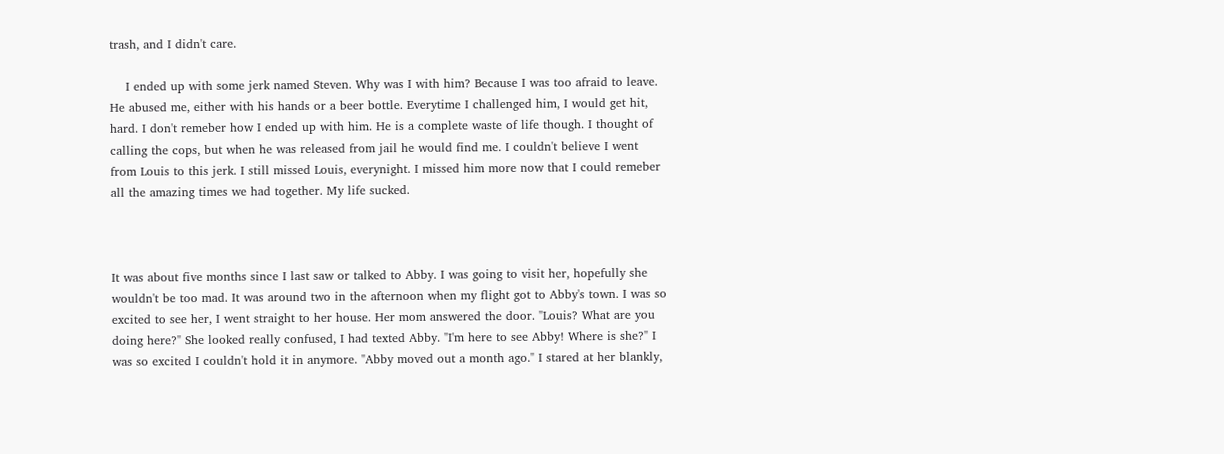trash, and I didn't care.

    I ended up with some jerk named Steven. Why was I with him? Because I was too afraid to leave. He abused me, either with his hands or a beer bottle. Everytime I challenged him, I would get hit, hard. I don't remeber how I ended up with him. He is a complete waste of life though. I thought of calling the cops, but when he was released from jail he would find me. I couldn't believe I went from Louis to this jerk. I still missed Louis, everynight. I missed him more now that I could remeber all the amazing times we had together. My life sucked.



It was about five months since I last saw or talked to Abby. I was going to visit her, hopefully she wouldn't be too mad. It was around two in the afternoon when my flight got to Abby's town. I was so excited to see her, I went straight to her house. Her mom answered the door. "Louis? What are you doing here?" She looked really confused, I had texted Abby. "I'm here to see Abby! Where is she?" I was so excited I couldn't hold it in anymore. "Abby moved out a month ago." I stared at her blankly,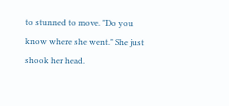to stunned to move. "Do you know where she went." She just shook her head.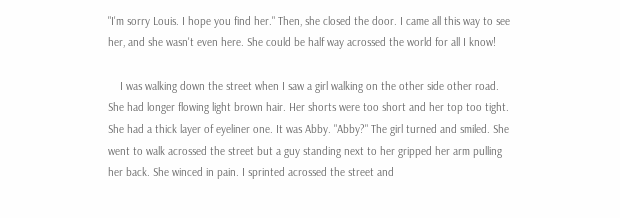"I'm sorry Louis. I hope you find her." Then, she closed the door. I came all this way to see her, and she wasn't even here. She could be half way acrossed the world for all I know!

    I was walking down the street when I saw a girl walking on the other side other road. She had longer flowing light brown hair. Her shorts were too short and her top too tight. She had a thick layer of eyeliner one. It was Abby. "Abby?" The girl turned and smiled. She went to walk acrossed the street but a guy standing next to her gripped her arm pulling her back. She winced in pain. I sprinted acrossed the street and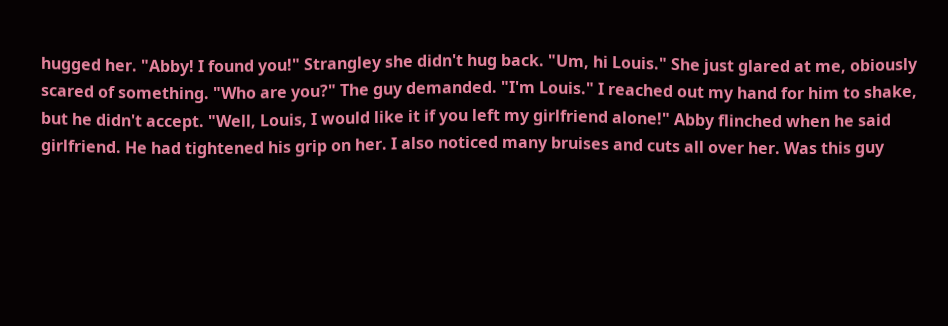hugged her. "Abby! I found you!" Strangley she didn't hug back. "Um, hi Louis." She just glared at me, obiously scared of something. "Who are you?" The guy demanded. "I'm Louis." I reached out my hand for him to shake, but he didn't accept. "Well, Louis, I would like it if you left my girlfriend alone!" Abby flinched when he said girlfriend. He had tightened his grip on her. I also noticed many bruises and cuts all over her. Was this guy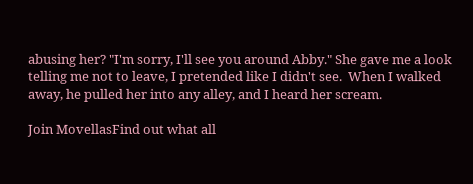abusing her? "I'm sorry, I'll see you around Abby." She gave me a look telling me not to leave, I pretended like I didn't see.  When I walked away, he pulled her into any alley, and I heard her scream.

Join MovellasFind out what all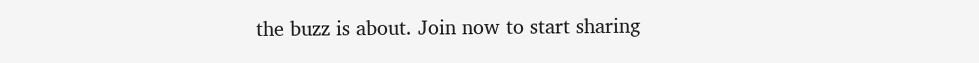the buzz is about. Join now to start sharing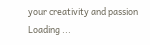your creativity and passion
Loading ...